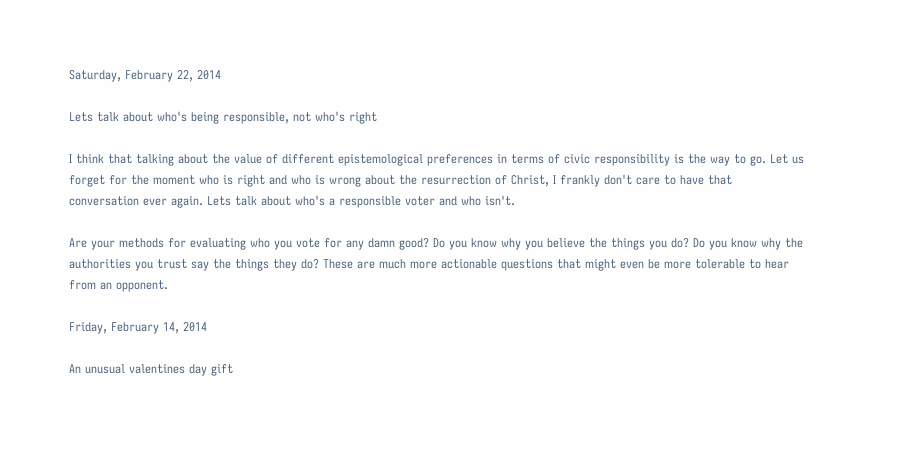Saturday, February 22, 2014

Lets talk about who's being responsible, not who's right

I think that talking about the value of different epistemological preferences in terms of civic responsibility is the way to go. Let us forget for the moment who is right and who is wrong about the resurrection of Christ, I frankly don't care to have that conversation ever again. Lets talk about who's a responsible voter and who isn't.

Are your methods for evaluating who you vote for any damn good? Do you know why you believe the things you do? Do you know why the authorities you trust say the things they do? These are much more actionable questions that might even be more tolerable to hear from an opponent.

Friday, February 14, 2014

An unusual valentines day gift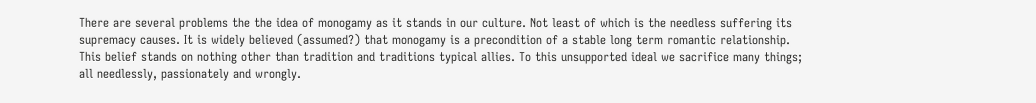There are several problems the the idea of monogamy as it stands in our culture. Not least of which is the needless suffering its supremacy causes. It is widely believed (assumed?) that monogamy is a precondition of a stable long term romantic relationship. This belief stands on nothing other than tradition and traditions typical allies. To this unsupported ideal we sacrifice many things; all needlessly, passionately and wrongly.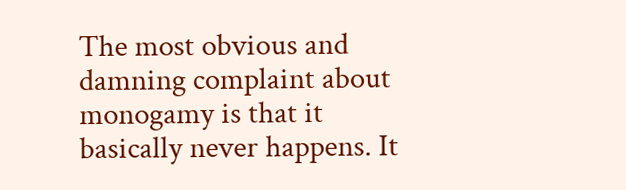The most obvious and damning complaint about monogamy is that it basically never happens. It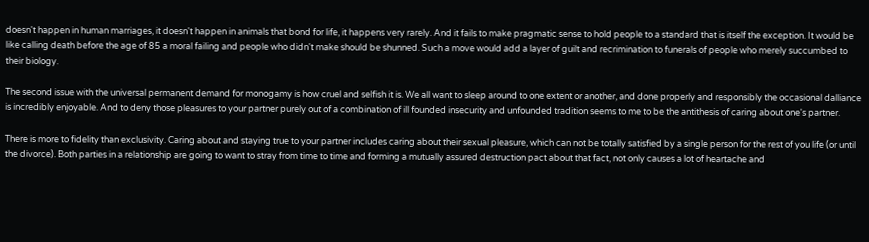doesn't happen in human marriages, it doesn't happen in animals that bond for life, it happens very rarely. And it fails to make pragmatic sense to hold people to a standard that is itself the exception. It would be like calling death before the age of 85 a moral failing and people who didn't make should be shunned. Such a move would add a layer of guilt and recrimination to funerals of people who merely succumbed to their biology.

The second issue with the universal permanent demand for monogamy is how cruel and selfish it is. We all want to sleep around to one extent or another, and done properly and responsibly the occasional dalliance is incredibly enjoyable. And to deny those pleasures to your partner purely out of a combination of ill founded insecurity and unfounded tradition seems to me to be the antithesis of caring about one's partner.

There is more to fidelity than exclusivity. Caring about and staying true to your partner includes caring about their sexual pleasure, which can not be totally satisfied by a single person for the rest of you life (or until the divorce). Both parties in a relationship are going to want to stray from time to time and forming a mutually assured destruction pact about that fact, not only causes a lot of heartache and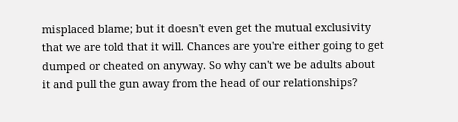misplaced blame; but it doesn't even get the mutual exclusivity that we are told that it will. Chances are you're either going to get dumped or cheated on anyway. So why can't we be adults about it and pull the gun away from the head of our relationships?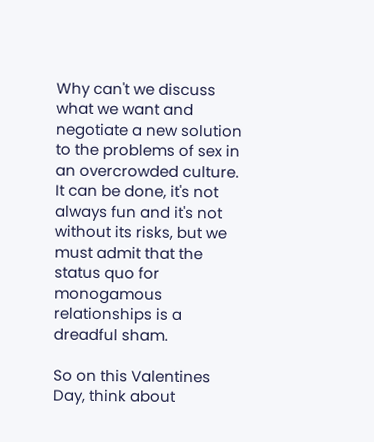Why can't we discuss what we want and negotiate a new solution to the problems of sex in an overcrowded culture. It can be done, it's not always fun and it's not without its risks, but we must admit that the status quo for monogamous relationships is a dreadful sham.

So on this Valentines Day, think about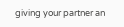giving your partner an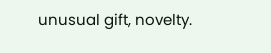unusual gift, novelty.